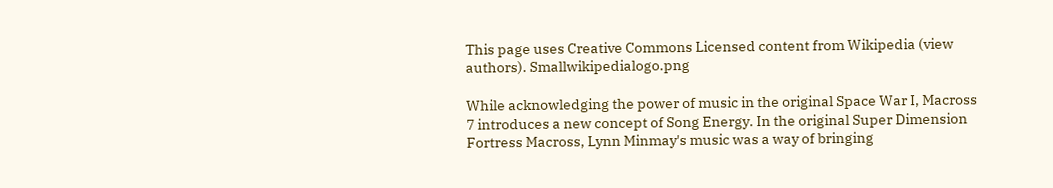This page uses Creative Commons Licensed content from Wikipedia (view authors). Smallwikipedialogo.png

While acknowledging the power of music in the original Space War I, Macross 7 introduces a new concept of Song Energy. In the original Super Dimension Fortress Macross, Lynn Minmay's music was a way of bringing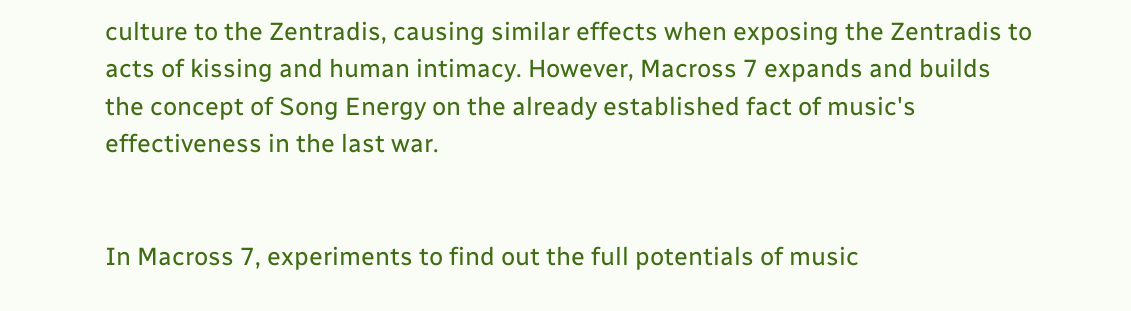culture to the Zentradis, causing similar effects when exposing the Zentradis to acts of kissing and human intimacy. However, Macross 7 expands and builds the concept of Song Energy on the already established fact of music's effectiveness in the last war.


In Macross 7, experiments to find out the full potentials of music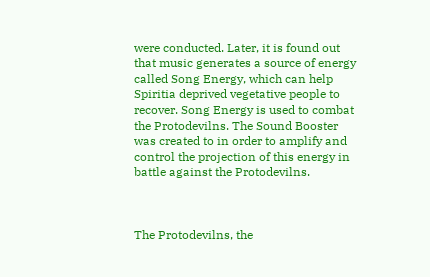were conducted. Later, it is found out that music generates a source of energy called Song Energy, which can help Spiritia deprived vegetative people to recover. Song Energy is used to combat the Protodevilns. The Sound Booster was created to in order to amplify and control the projection of this energy in battle against the Protodevilns.



The Protodevilns, the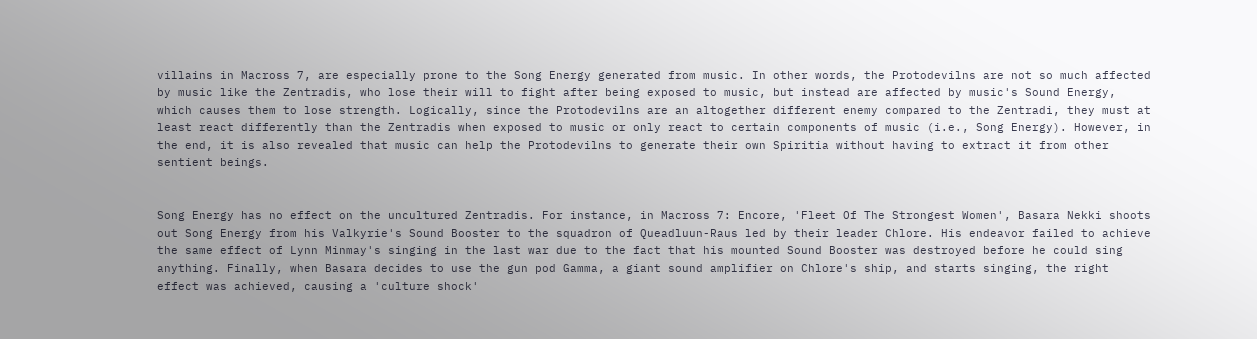villains in Macross 7, are especially prone to the Song Energy generated from music. In other words, the Protodevilns are not so much affected by music like the Zentradis, who lose their will to fight after being exposed to music, but instead are affected by music's Sound Energy, which causes them to lose strength. Logically, since the Protodevilns are an altogether different enemy compared to the Zentradi, they must at least react differently than the Zentradis when exposed to music or only react to certain components of music (i.e., Song Energy). However, in the end, it is also revealed that music can help the Protodevilns to generate their own Spiritia without having to extract it from other sentient beings.


Song Energy has no effect on the uncultured Zentradis. For instance, in Macross 7: Encore, 'Fleet Of The Strongest Women', Basara Nekki shoots out Song Energy from his Valkyrie's Sound Booster to the squadron of Queadluun-Raus led by their leader Chlore. His endeavor failed to achieve the same effect of Lynn Minmay's singing in the last war due to the fact that his mounted Sound Booster was destroyed before he could sing anything. Finally, when Basara decides to use the gun pod Gamma, a giant sound amplifier on Chlore's ship, and starts singing, the right effect was achieved, causing a 'culture shock'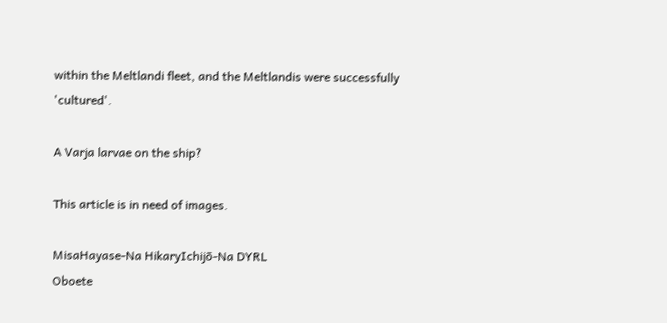within the Meltlandi fleet, and the Meltlandis were successfully 'cultured'.

A Varja larvae on the ship?

This article is in need of images.

MisaHayase-Na HikaryIchijō-Na DYRL
Oboete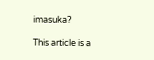imasuka?

This article is a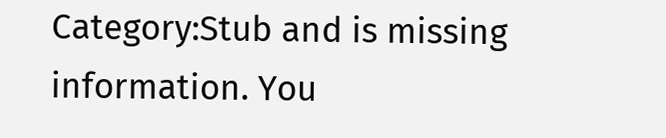Category:Stub and is missing information. You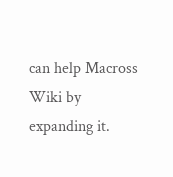can help Macross Wiki by expanding it.